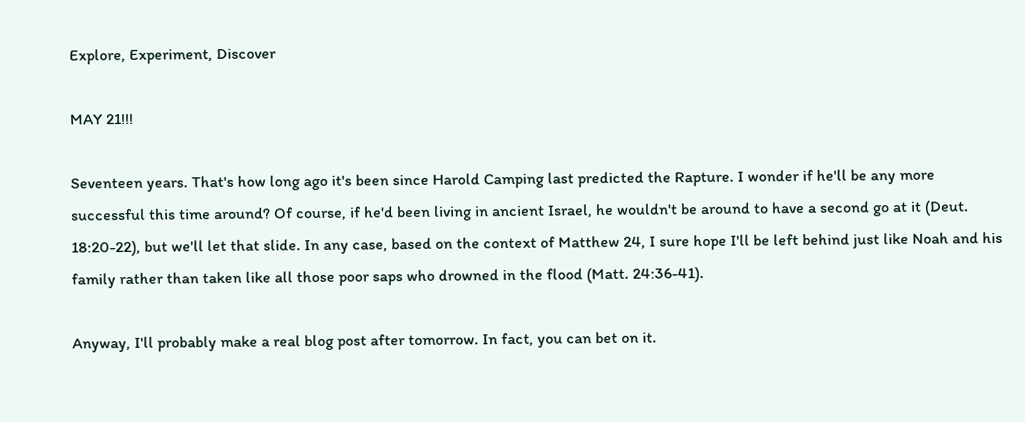Explore, Experiment, Discover

MAY 21!!!

Seventeen years. That's how long ago it's been since Harold Camping last predicted the Rapture. I wonder if he'll be any more successful this time around? Of course, if he'd been living in ancient Israel, he wouldn't be around to have a second go at it (Deut. 18:20-22), but we'll let that slide. In any case, based on the context of Matthew 24, I sure hope I'll be left behind just like Noah and his family rather than taken like all those poor saps who drowned in the flood (Matt. 24:36-41).

Anyway, I'll probably make a real blog post after tomorrow. In fact, you can bet on it.